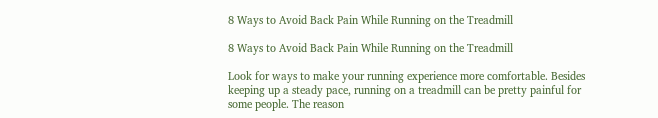8 Ways to Avoid Back Pain While Running on the Treadmill

8 Ways to Avoid Back Pain While Running on the Treadmill

Look for ways to make your running experience more comfortable. Besides keeping up a steady pace, running on a treadmill can be pretty painful for some people. The reason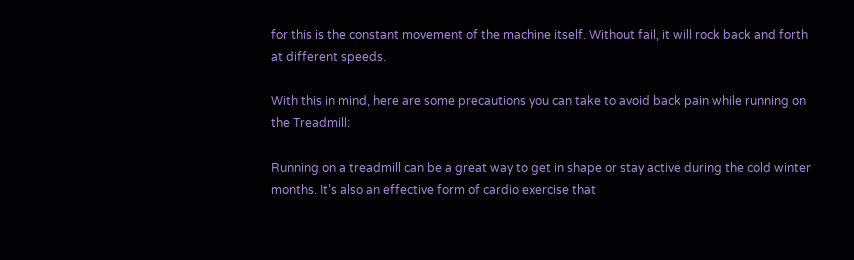for this is the constant movement of the machine itself. Without fail, it will rock back and forth at different speeds.

With this in mind, here are some precautions you can take to avoid back pain while running on the Treadmill:

Running on a treadmill can be a great way to get in shape or stay active during the cold winter months. It’s also an effective form of cardio exercise that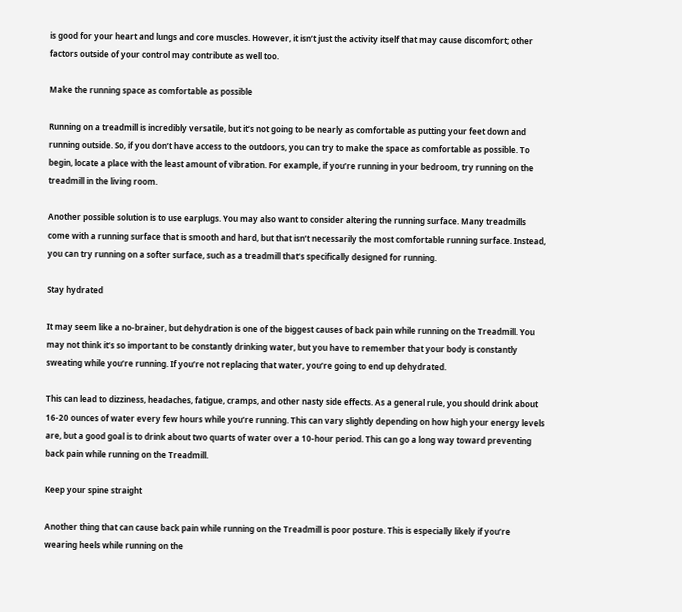is good for your heart and lungs and core muscles. However, it isn’t just the activity itself that may cause discomfort; other factors outside of your control may contribute as well too.

Make the running space as comfortable as possible

Running on a treadmill is incredibly versatile, but it’s not going to be nearly as comfortable as putting your feet down and running outside. So, if you don’t have access to the outdoors, you can try to make the space as comfortable as possible. To begin, locate a place with the least amount of vibration. For example, if you’re running in your bedroom, try running on the treadmill in the living room.

Another possible solution is to use earplugs. You may also want to consider altering the running surface. Many treadmills come with a running surface that is smooth and hard, but that isn’t necessarily the most comfortable running surface. Instead, you can try running on a softer surface, such as a treadmill that’s specifically designed for running.

Stay hydrated

It may seem like a no-brainer, but dehydration is one of the biggest causes of back pain while running on the Treadmill. You may not think it’s so important to be constantly drinking water, but you have to remember that your body is constantly sweating while you’re running. If you’re not replacing that water, you’re going to end up dehydrated.

This can lead to dizziness, headaches, fatigue, cramps, and other nasty side effects. As a general rule, you should drink about 16-20 ounces of water every few hours while you’re running. This can vary slightly depending on how high your energy levels are, but a good goal is to drink about two quarts of water over a 10-hour period. This can go a long way toward preventing back pain while running on the Treadmill.

Keep your spine straight

Another thing that can cause back pain while running on the Treadmill is poor posture. This is especially likely if you’re wearing heels while running on the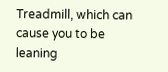Treadmill, which can cause you to be leaning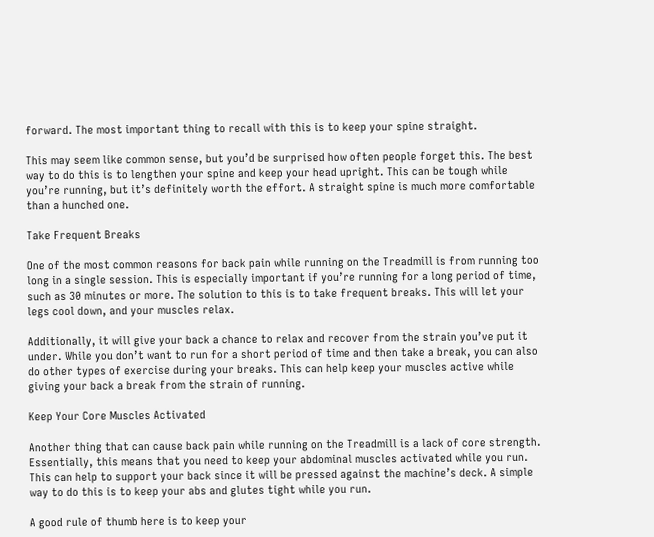forward. The most important thing to recall with this is to keep your spine straight.

This may seem like common sense, but you’d be surprised how often people forget this. The best way to do this is to lengthen your spine and keep your head upright. This can be tough while you’re running, but it’s definitely worth the effort. A straight spine is much more comfortable than a hunched one.

Take Frequent Breaks

One of the most common reasons for back pain while running on the Treadmill is from running too long in a single session. This is especially important if you’re running for a long period of time, such as 30 minutes or more. The solution to this is to take frequent breaks. This will let your legs cool down, and your muscles relax.

Additionally, it will give your back a chance to relax and recover from the strain you’ve put it under. While you don’t want to run for a short period of time and then take a break, you can also do other types of exercise during your breaks. This can help keep your muscles active while giving your back a break from the strain of running.

Keep Your Core Muscles Activated

Another thing that can cause back pain while running on the Treadmill is a lack of core strength. Essentially, this means that you need to keep your abdominal muscles activated while you run. This can help to support your back since it will be pressed against the machine’s deck. A simple way to do this is to keep your abs and glutes tight while you run.

A good rule of thumb here is to keep your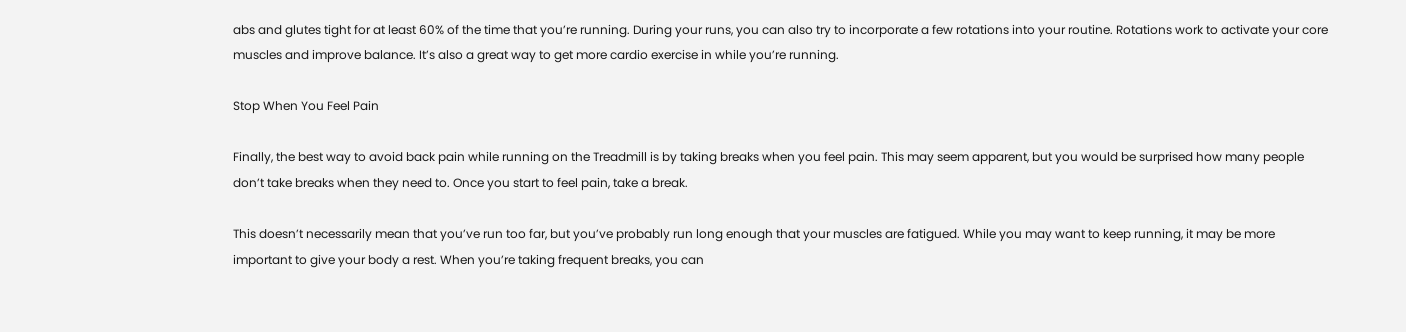abs and glutes tight for at least 60% of the time that you’re running. During your runs, you can also try to incorporate a few rotations into your routine. Rotations work to activate your core muscles and improve balance. It’s also a great way to get more cardio exercise in while you’re running.

Stop When You Feel Pain

Finally, the best way to avoid back pain while running on the Treadmill is by taking breaks when you feel pain. This may seem apparent, but you would be surprised how many people don’t take breaks when they need to. Once you start to feel pain, take a break.

This doesn’t necessarily mean that you’ve run too far, but you’ve probably run long enough that your muscles are fatigued. While you may want to keep running, it may be more important to give your body a rest. When you’re taking frequent breaks, you can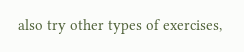also try other types of exercises,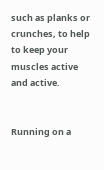such as planks or crunches, to help to keep your muscles active and active.


Running on a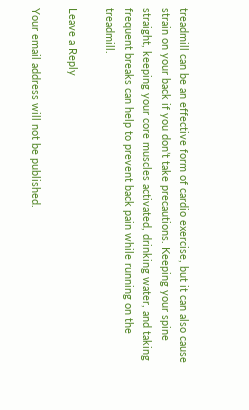treadmill can be an effective form of cardio exercise, but it can also cause strain on your back if you don’t take precautions. Keeping your spine straight, keeping your core muscles activated, drinking water, and taking frequent breaks can help to prevent back pain while running on the treadmill.

Leave a Reply

Your email address will not be published.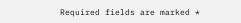Required fields are marked *